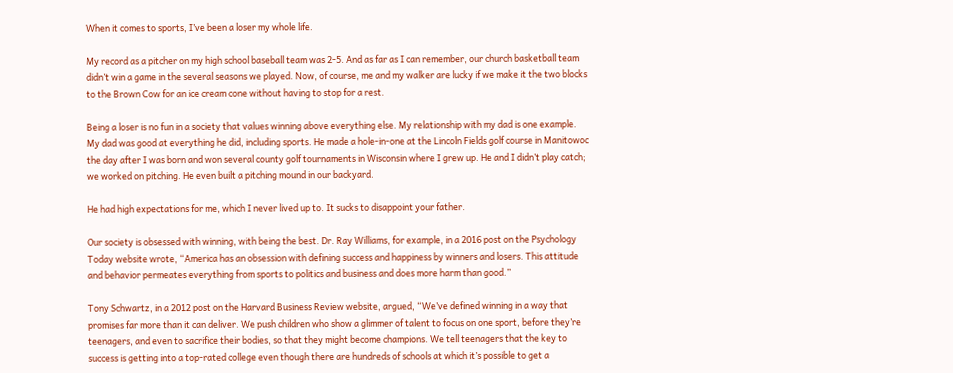When it comes to sports, I’ve been a loser my whole life.

My record as a pitcher on my high school baseball team was 2-5. And as far as I can remember, our church basketball team didn’t win a game in the several seasons we played. Now, of course, me and my walker are lucky if we make it the two blocks to the Brown Cow for an ice cream cone without having to stop for a rest.

Being a loser is no fun in a society that values winning above everything else. My relationship with my dad is one example. My dad was good at everything he did, including sports. He made a hole-in-one at the Lincoln Fields golf course in Manitowoc the day after I was born and won several county golf tournaments in Wisconsin where I grew up. He and I didn’t play catch; we worked on pitching. He even built a pitching mound in our backyard.

He had high expectations for me, which I never lived up to. It sucks to disappoint your father.

Our society is obsessed with winning, with being the best. Dr. Ray Williams, for example, in a 2016 post on the Psychology Today website wrote, “America has an obsession with defining success and happiness by winners and losers. This attitude and behavior permeates everything from sports to politics and business and does more harm than good.”

Tony Schwartz, in a 2012 post on the Harvard Business Review website, argued, “We’ve defined winning in a way that promises far more than it can deliver. We push children who show a glimmer of talent to focus on one sport, before they’re teenagers, and even to sacrifice their bodies, so that they might become champions. We tell teenagers that the key to success is getting into a top-rated college even though there are hundreds of schools at which it’s possible to get a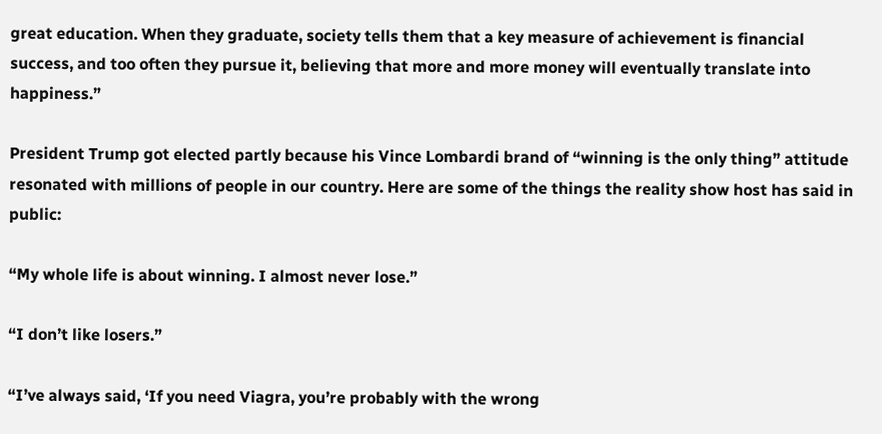great education. When they graduate, society tells them that a key measure of achievement is financial success, and too often they pursue it, believing that more and more money will eventually translate into happiness.”

President Trump got elected partly because his Vince Lombardi brand of “winning is the only thing” attitude resonated with millions of people in our country. Here are some of the things the reality show host has said in public:

“My whole life is about winning. I almost never lose.”

“I don’t like losers.”

“I’ve always said, ‘If you need Viagra, you’re probably with the wrong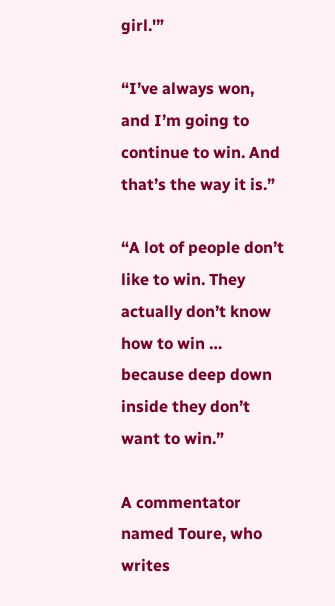girl.'”

“I’ve always won, and I’m going to continue to win. And that’s the way it is.”

“A lot of people don’t like to win. They actually don’t know how to win … because deep down inside they don’t want to win.”

A commentator named Toure, who writes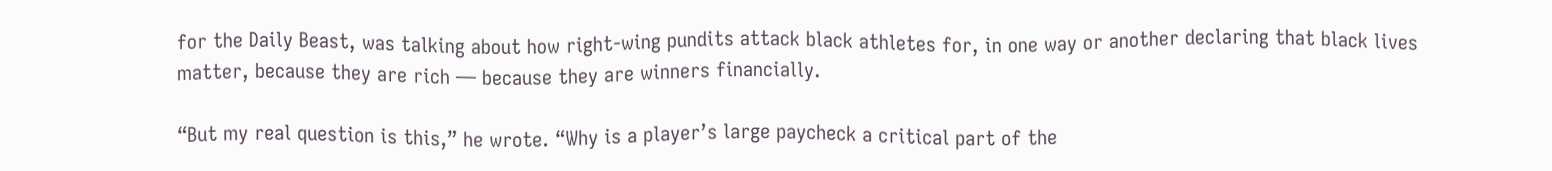for the Daily Beast, was talking about how right-wing pundits attack black athletes for, in one way or another declaring that black lives matter, because they are rich — because they are winners financially.

“But my real question is this,” he wrote. “Why is a player’s large paycheck a critical part of the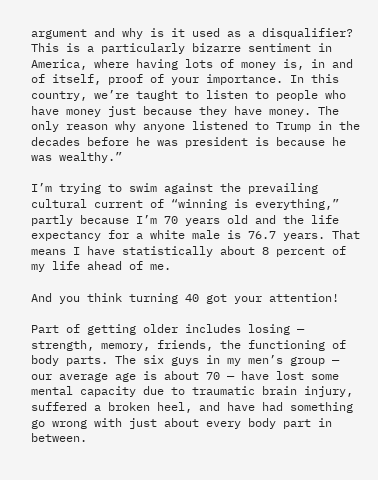argument and why is it used as a disqualifier? This is a particularly bizarre sentiment in America, where having lots of money is, in and of itself, proof of your importance. In this country, we’re taught to listen to people who have money just because they have money. The only reason why anyone listened to Trump in the decades before he was president is because he was wealthy.”

I’m trying to swim against the prevailing cultural current of “winning is everything,” partly because I’m 70 years old and the life expectancy for a white male is 76.7 years. That means I have statistically about 8 percent of my life ahead of me.

And you think turning 40 got your attention!

Part of getting older includes losing — strength, memory, friends, the functioning of body parts. The six guys in my men’s group — our average age is about 70 — have lost some mental capacity due to traumatic brain injury, suffered a broken heel, and have had something go wrong with just about every body part in between.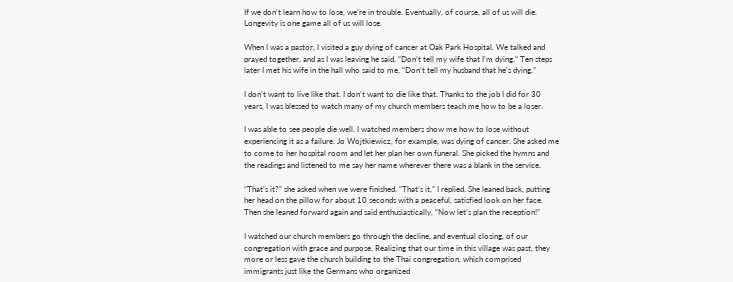If we don’t learn how to lose, we’re in trouble. Eventually, of course, all of us will die. Longevity is one game all of us will lose.

When I was a pastor, I visited a guy dying of cancer at Oak Park Hospital. We talked and prayed together, and as I was leaving he said, “Don’t tell my wife that I’m dying.” Ten steps later I met his wife in the hall who said to me, “Don’t tell my husband that he’s dying.”

I don’t want to live like that. I don’t want to die like that. Thanks to the job I did for 30 years, I was blessed to watch many of my church members teach me how to be a loser.

I was able to see people die well. I watched members show me how to lose without experiencing it as a failure. Jo Wojtkiewicz, for example, was dying of cancer. She asked me to come to her hospital room and let her plan her own funeral. She picked the hymns and the readings and listened to me say her name wherever there was a blank in the service.

“That’s it?” she asked when we were finished. “That’s it,” I replied. She leaned back, putting her head on the pillow for about 10 seconds with a peaceful, satisfied look on her face. Then she leaned forward again and said enthusiastically, “Now let’s plan the reception!”

I watched our church members go through the decline, and eventual closing, of our congregation with grace and purpose. Realizing that our time in this village was past, they more or less gave the church building to the Thai congregation, which comprised immigrants just like the Germans who organized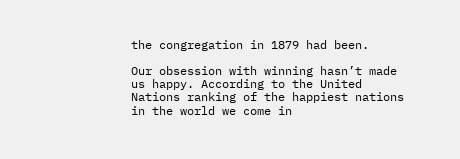the congregation in 1879 had been.

Our obsession with winning hasn’t made us happy. According to the United Nations ranking of the happiest nations in the world we come in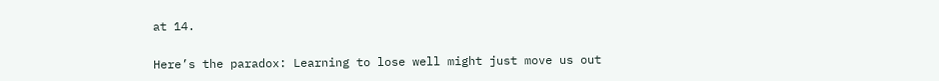at 14.

Here’s the paradox: Learning to lose well might just move us out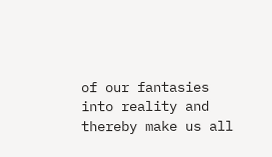of our fantasies into reality and thereby make us all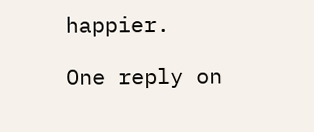happier.

One reply on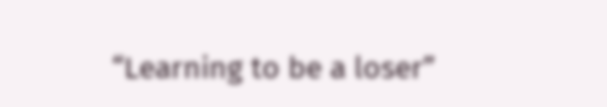“Learning to be a loser”